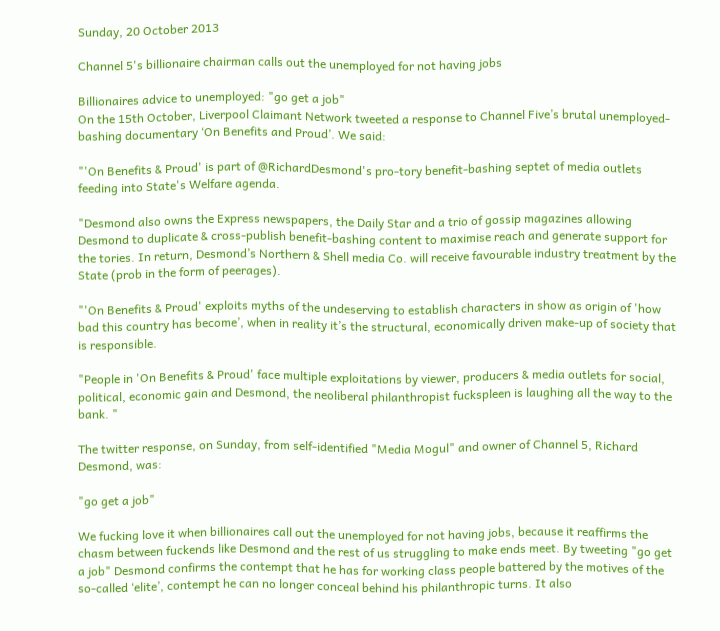Sunday, 20 October 2013

Channel 5's billionaire chairman calls out the unemployed for not having jobs

Billionaires advice to unemployed: "go get a job"
On the 15th October, Liverpool Claimant Network tweeted a response to Channel Five’s brutal unemployed-bashing documentary ‘On Benefits and Proud’. We said:

"'On Benefits & Proud' is part of @RichardDesmond's pro-tory benefit-bashing septet of media outlets feeding into State's Welfare agenda.

"Desmond also owns the Express newspapers, the Daily Star and a trio of gossip magazines allowing Desmond to duplicate & cross-publish benefit-bashing content to maximise reach and generate support for the tories. In return, Desmond’s Northern & Shell media Co. will receive favourable industry treatment by the State (prob in the form of peerages).

"'On Benefits & Proud' exploits myths of the undeserving to establish characters in show as origin of 'how bad this country has become’, when in reality it’s the structural, economically driven make-up of society that is responsible.

"People in 'On Benefits & Proud' face multiple exploitations by viewer, producers & media outlets for social, political, economic gain and Desmond, the neoliberal philanthropist fuckspleen is laughing all the way to the bank. "

The twitter response, on Sunday, from self-identified "Media Mogul" and owner of Channel 5, Richard Desmond, was:

"go get a job"

We fucking love it when billionaires call out the unemployed for not having jobs, because it reaffirms the chasm between fuckends like Desmond and the rest of us struggling to make ends meet. By tweeting "go get a job" Desmond confirms the contempt that he has for working class people battered by the motives of the so-called ‘elite’, contempt he can no longer conceal behind his philanthropic turns. It also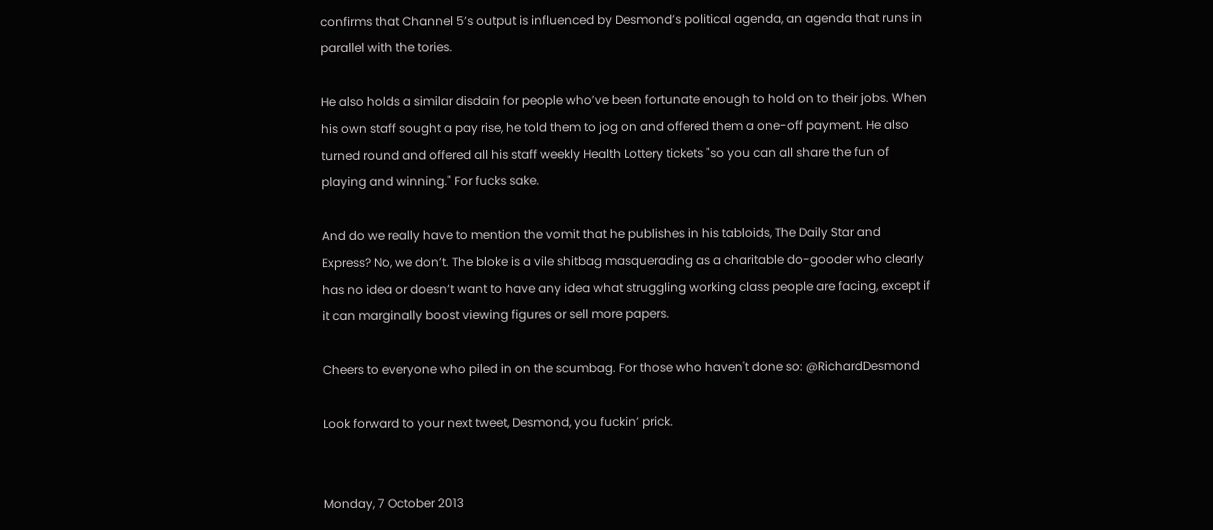confirms that Channel 5’s output is influenced by Desmond’s political agenda, an agenda that runs in parallel with the tories.

He also holds a similar disdain for people who’ve been fortunate enough to hold on to their jobs. When his own staff sought a pay rise, he told them to jog on and offered them a one-off payment. He also turned round and offered all his staff weekly Health Lottery tickets "so you can all share the fun of playing and winning." For fucks sake.

And do we really have to mention the vomit that he publishes in his tabloids, The Daily Star and Express? No, we don’t. The bloke is a vile shitbag masquerading as a charitable do-gooder who clearly has no idea or doesn’t want to have any idea what struggling working class people are facing, except if it can marginally boost viewing figures or sell more papers.

Cheers to everyone who piled in on the scumbag. For those who haven't done so: @RichardDesmond

Look forward to your next tweet, Desmond, you fuckin’ prick.


Monday, 7 October 2013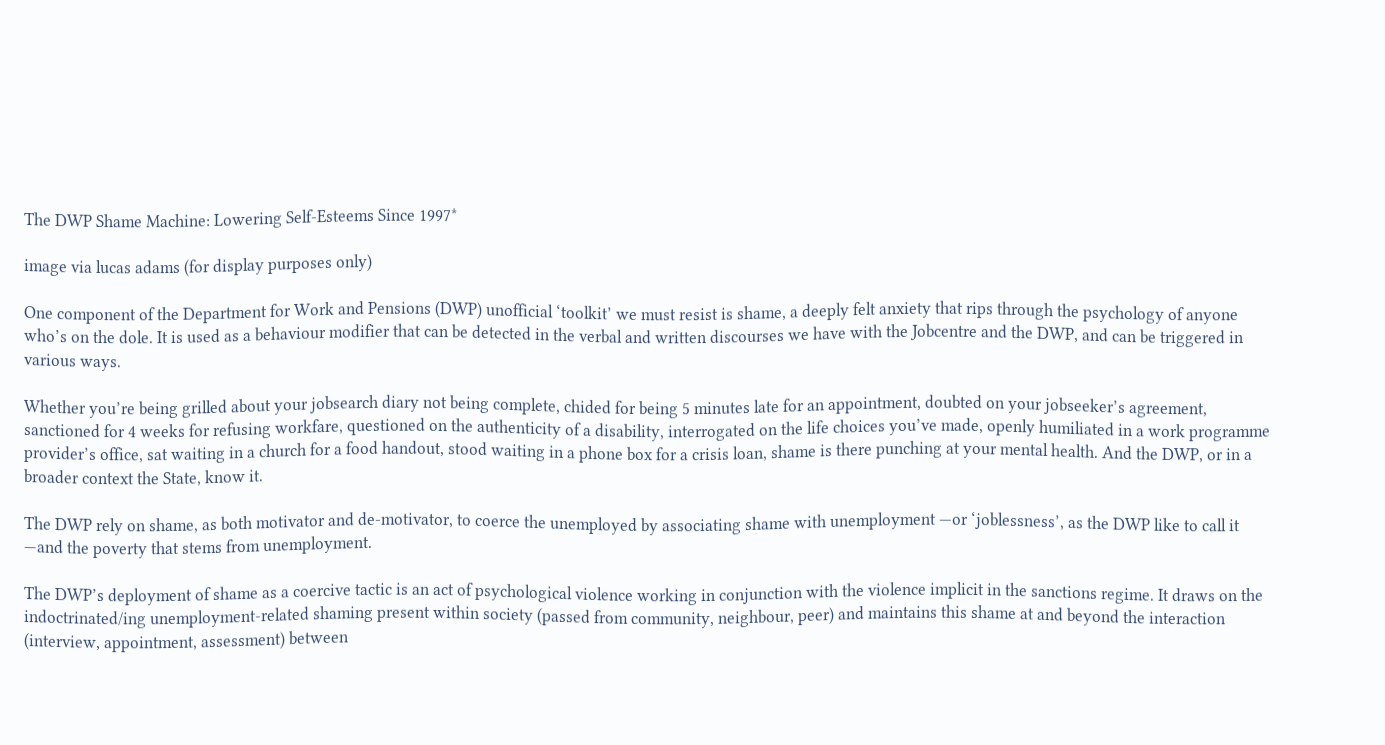The DWP Shame Machine: Lowering Self-Esteems Since 1997*

image via lucas adams (for display purposes only)

One component of the Department for Work and Pensions (DWP) unofficial ‘toolkit’ we must resist is shame, a deeply felt anxiety that rips through the psychology of anyone who’s on the dole. It is used as a behaviour modifier that can be detected in the verbal and written discourses we have with the Jobcentre and the DWP, and can be triggered in various ways.

Whether you’re being grilled about your jobsearch diary not being complete, chided for being 5 minutes late for an appointment, doubted on your jobseeker’s agreement, sanctioned for 4 weeks for refusing workfare, questioned on the authenticity of a disability, interrogated on the life choices you’ve made, openly humiliated in a work programme provider’s office, sat waiting in a church for a food handout, stood waiting in a phone box for a crisis loan, shame is there punching at your mental health. And the DWP, or in a broader context the State, know it.

The DWP rely on shame, as both motivator and de-motivator, to coerce the unemployed by associating shame with unemployment —or ‘joblessness’, as the DWP like to call it —and the poverty that stems from unemployment.

The DWP’s deployment of shame as a coercive tactic is an act of psychological violence working in conjunction with the violence implicit in the sanctions regime. It draws on the indoctrinated/ing unemployment-related shaming present within society (passed from community, neighbour, peer) and maintains this shame at and beyond the interaction (interview, appointment, assessment) between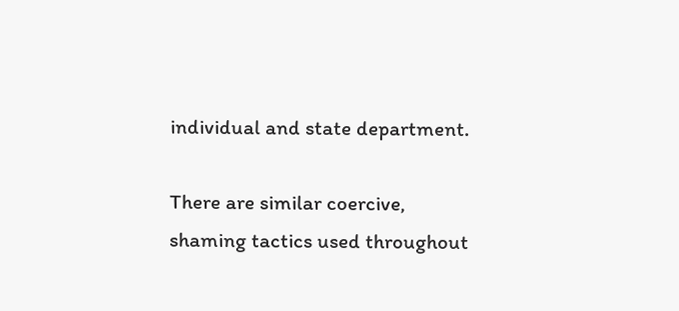individual and state department.

There are similar coercive, shaming tactics used throughout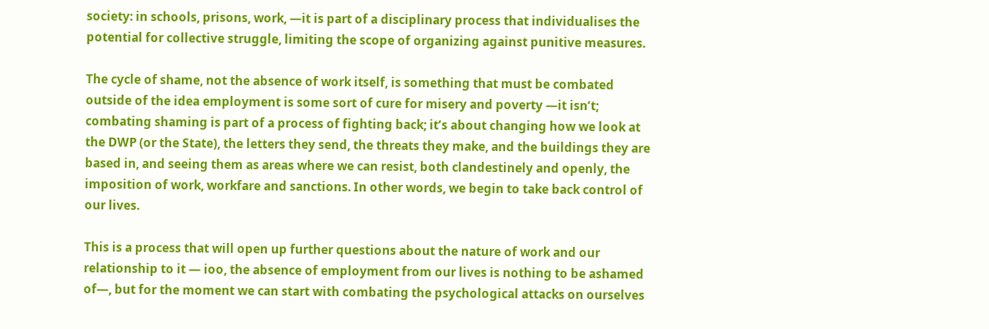society: in schools, prisons, work, —it is part of a disciplinary process that individualises the potential for collective struggle, limiting the scope of organizing against punitive measures.

The cycle of shame, not the absence of work itself, is something that must be combated outside of the idea employment is some sort of cure for misery and poverty —it isn’t; combating shaming is part of a process of fighting back; it’s about changing how we look at the DWP (or the State), the letters they send, the threats they make, and the buildings they are based in, and seeing them as areas where we can resist, both clandestinely and openly, the imposition of work, workfare and sanctions. In other words, we begin to take back control of our lives.

This is a process that will open up further questions about the nature of work and our relationship to it — ioo, the absence of employment from our lives is nothing to be ashamed of—, but for the moment we can start with combating the psychological attacks on ourselves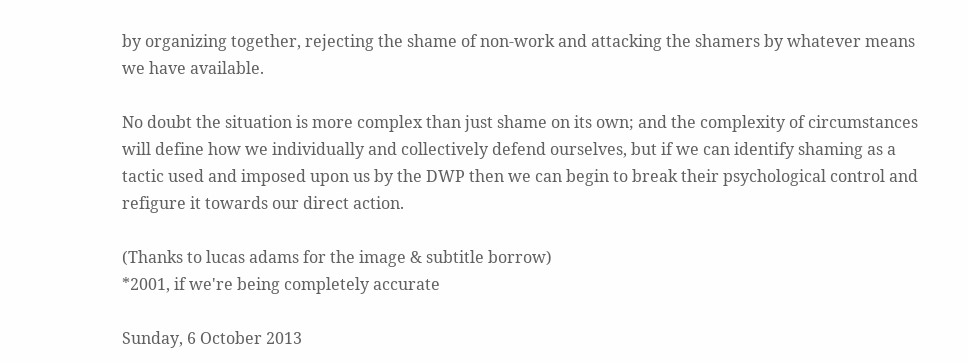by organizing together, rejecting the shame of non-work and attacking the shamers by whatever means we have available.

No doubt the situation is more complex than just shame on its own; and the complexity of circumstances will define how we individually and collectively defend ourselves, but if we can identify shaming as a tactic used and imposed upon us by the DWP then we can begin to break their psychological control and refigure it towards our direct action.

(Thanks to lucas adams for the image & subtitle borrow)
*2001, if we're being completely accurate

Sunday, 6 October 2013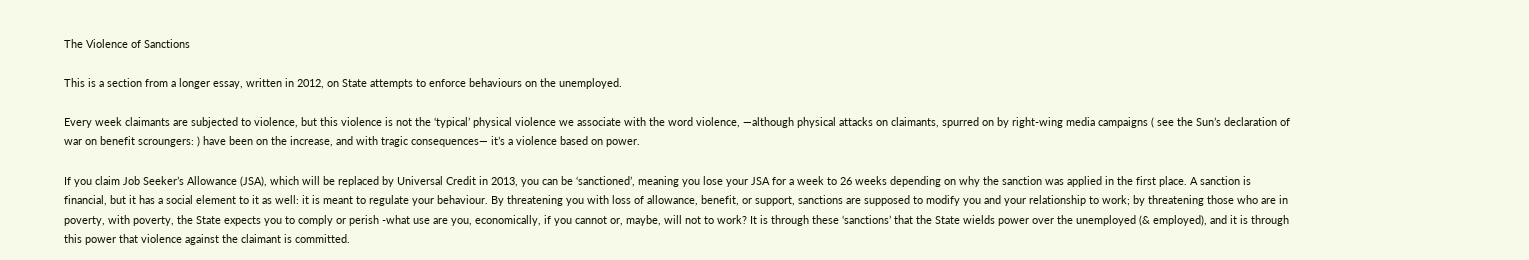The Violence of Sanctions

This is a section from a longer essay, written in 2012, on State attempts to enforce behaviours on the unemployed.

Every week claimants are subjected to violence, but this violence is not the ‘typical’ physical violence we associate with the word violence, —although physical attacks on claimants, spurred on by right-wing media campaigns ( see the Sun’s declaration of war on benefit scroungers: ) have been on the increase, and with tragic consequences— it’s a violence based on power.

If you claim Job Seeker’s Allowance (JSA), which will be replaced by Universal Credit in 2013, you can be ‘sanctioned’, meaning you lose your JSA for a week to 26 weeks depending on why the sanction was applied in the first place. A sanction is financial, but it has a social element to it as well: it is meant to regulate your behaviour. By threatening you with loss of allowance, benefit, or support, sanctions are supposed to modify you and your relationship to work; by threatening those who are in poverty, with poverty, the State expects you to comply or perish -what use are you, economically, if you cannot or, maybe, will not to work? It is through these ‘sanctions’ that the State wields power over the unemployed (& employed), and it is through this power that violence against the claimant is committed.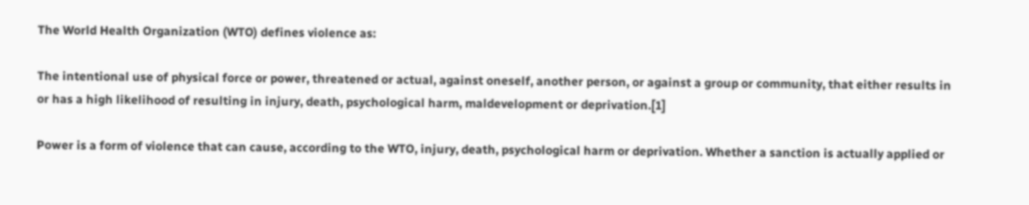The World Health Organization (WTO) defines violence as:

The intentional use of physical force or power, threatened or actual, against oneself, another person, or against a group or community, that either results in or has a high likelihood of resulting in injury, death, psychological harm, maldevelopment or deprivation.[1]

Power is a form of violence that can cause, according to the WTO, injury, death, psychological harm or deprivation. Whether a sanction is actually applied or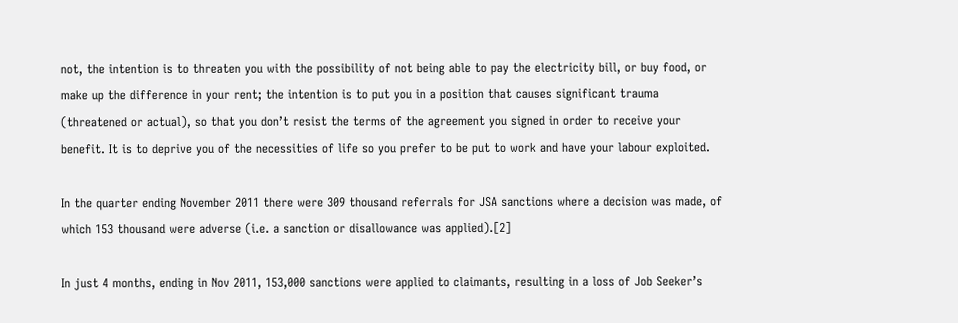not, the intention is to threaten you with the possibility of not being able to pay the electricity bill, or buy food, or make up the difference in your rent; the intention is to put you in a position that causes significant trauma (threatened or actual), so that you don’t resist the terms of the agreement you signed in order to receive your benefit. It is to deprive you of the necessities of life so you prefer to be put to work and have your labour exploited.

In the quarter ending November 2011 there were 309 thousand referrals for JSA sanctions where a decision was made, of which 153 thousand were adverse (i.e. a sanction or disallowance was applied).[2]

In just 4 months, ending in Nov 2011, 153,000 sanctions were applied to claimants, resulting in a loss of Job Seeker’s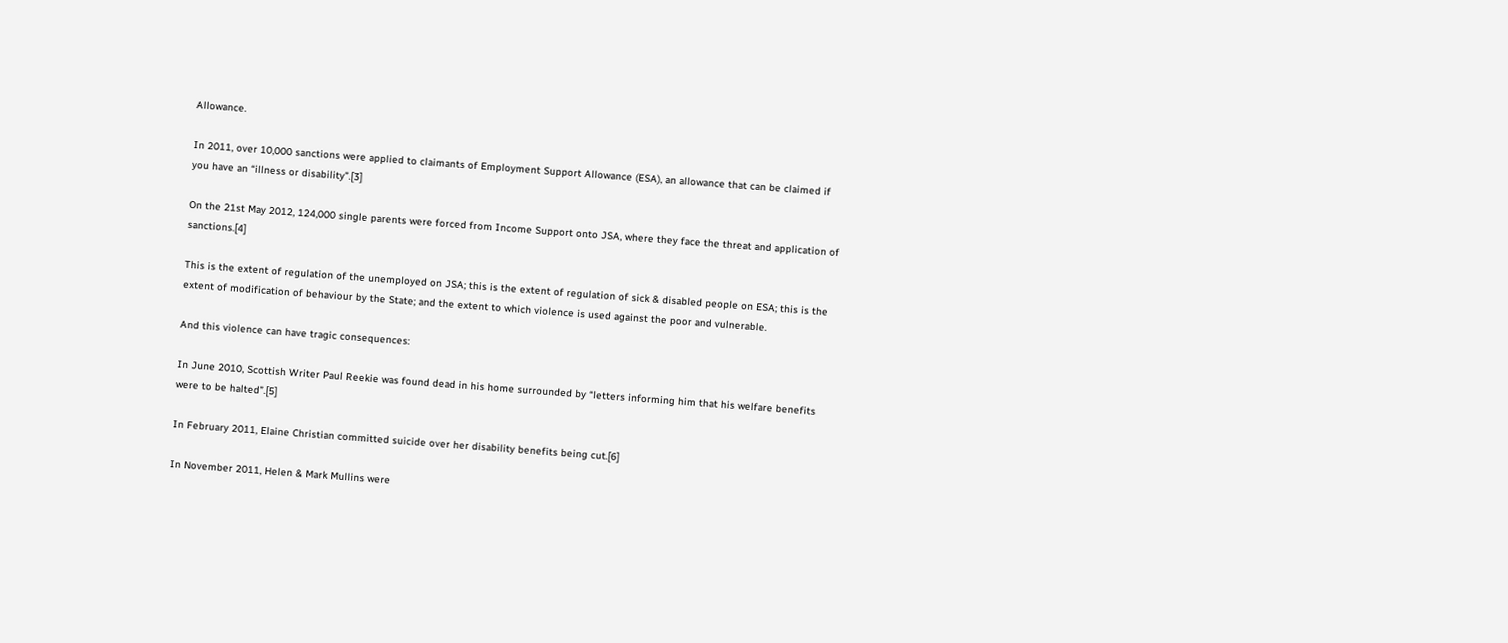Allowance.

In 2011, over 10,000 sanctions were applied to claimants of Employment Support Allowance (ESA), an allowance that can be claimed if you have an “illness or disability”.[3]

On the 21st May 2012, 124,000 single parents were forced from Income Support onto JSA, where they face the threat and application of sanctions.[4]

This is the extent of regulation of the unemployed on JSA; this is the extent of regulation of sick & disabled people on ESA; this is the extent of modification of behaviour by the State; and the extent to which violence is used against the poor and vulnerable.

And this violence can have tragic consequences:

In June 2010, Scottish Writer Paul Reekie was found dead in his home surrounded by “letters informing him that his welfare benefits were to be halted”.[5]

In February 2011, Elaine Christian committed suicide over her disability benefits being cut.[6]

In November 2011, Helen & Mark Mullins were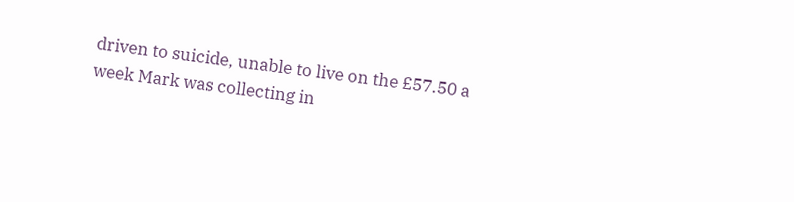driven to suicide, unable to live on the £57.50 a week Mark was collecting in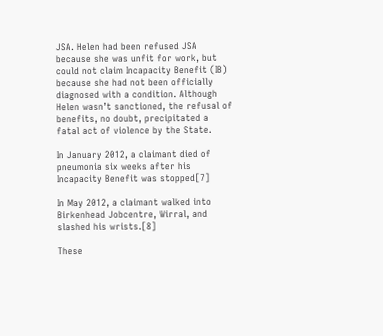JSA. Helen had been refused JSA because she was unfit for work, but could not claim Incapacity Benefit (IB) because she had not been officially diagnosed with a condition. Although Helen wasn’t sanctioned, the refusal of benefits, no doubt, precipitated a fatal act of violence by the State.

In January 2012, a claimant died of pneumonia six weeks after his Incapacity Benefit was stopped[7]

In May 2012, a claimant walked into Birkenhead Jobcentre, Wirral, and slashed his wrists.[8]

These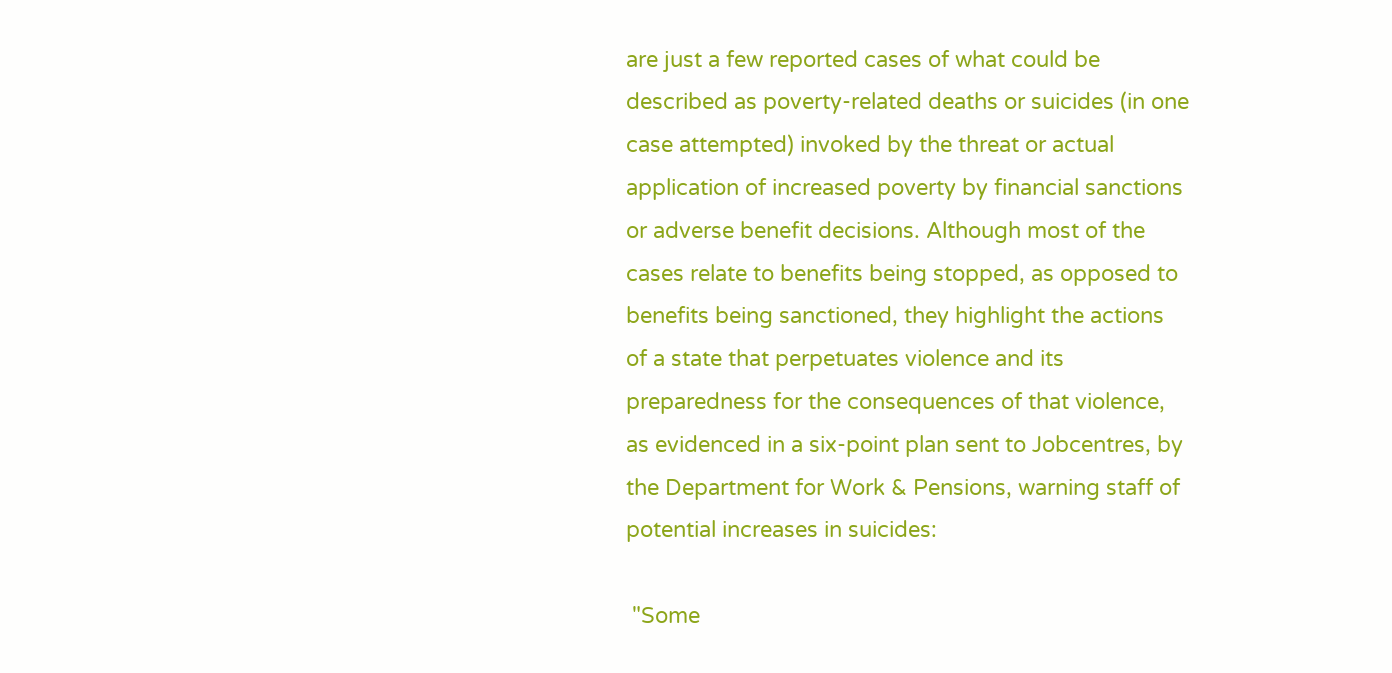are just a few reported cases of what could be described as poverty-related deaths or suicides (in one case attempted) invoked by the threat or actual application of increased poverty by financial sanctions or adverse benefit decisions. Although most of the cases relate to benefits being stopped, as opposed to benefits being sanctioned, they highlight the actions of a state that perpetuates violence and its preparedness for the consequences of that violence, as evidenced in a six-point plan sent to Jobcentres, by the Department for Work & Pensions, warning staff of potential increases in suicides:

 "Some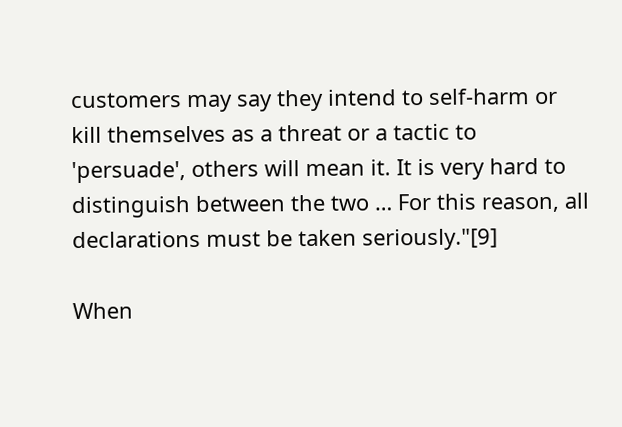customers may say they intend to self-harm or kill themselves as a threat or a tactic to 'persuade', others will mean it. It is very hard to distinguish between the two … For this reason, all declarations must be taken seriously."[9]

When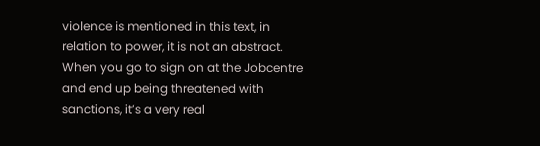violence is mentioned in this text, in relation to power, it is not an abstract. When you go to sign on at the Jobcentre and end up being threatened with sanctions, it’s a very real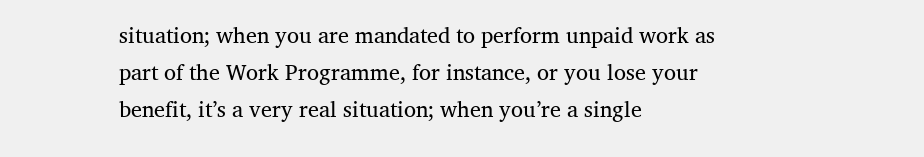situation; when you are mandated to perform unpaid work as part of the Work Programme, for instance, or you lose your benefit, it’s a very real situation; when you’re a single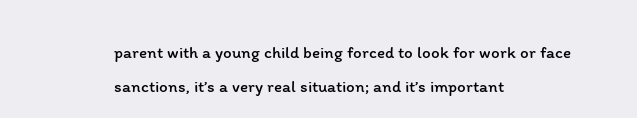parent with a young child being forced to look for work or face sanctions, it’s a very real situation; and it’s important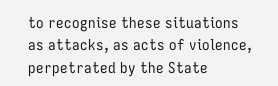to recognise these situations as attacks, as acts of violence, perpetrated by the State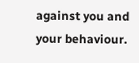against you and your behaviour.